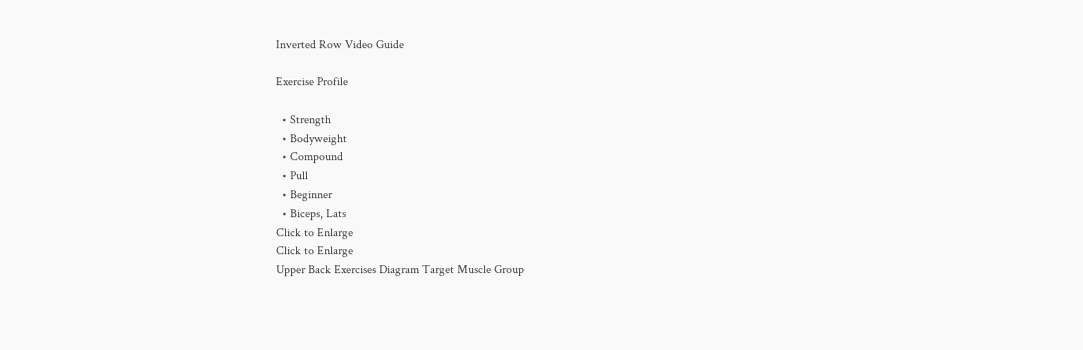Inverted Row Video Guide

Exercise Profile

  • Strength
  • Bodyweight
  • Compound
  • Pull
  • Beginner
  • Biceps, Lats
Click to Enlarge
Click to Enlarge
Upper Back Exercises Diagram Target Muscle Group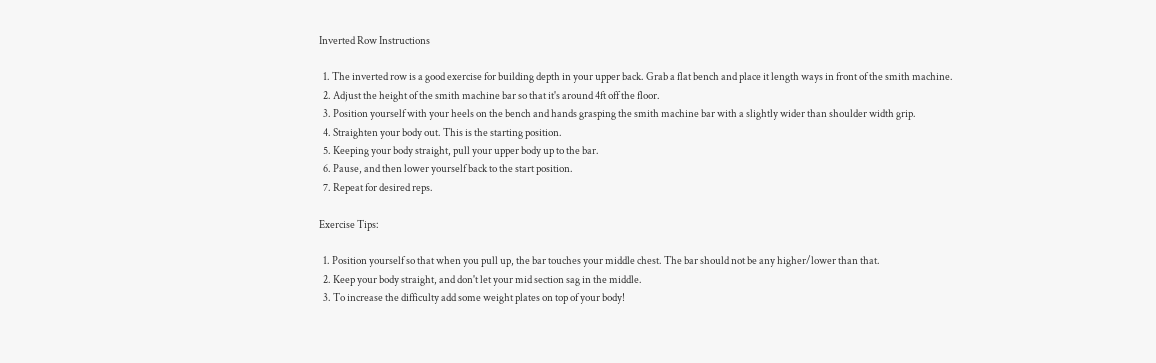Inverted Row Instructions

  1. The inverted row is a good exercise for building depth in your upper back. Grab a flat bench and place it length ways in front of the smith machine.
  2. Adjust the height of the smith machine bar so that it's around 4ft off the floor.
  3. Position yourself with your heels on the bench and hands grasping the smith machine bar with a slightly wider than shoulder width grip.
  4. Straighten your body out. This is the starting position.
  5. Keeping your body straight, pull your upper body up to the bar.
  6. Pause, and then lower yourself back to the start position.
  7. Repeat for desired reps.

Exercise Tips:

  1. Position yourself so that when you pull up, the bar touches your middle chest. The bar should not be any higher/lower than that.
  2. Keep your body straight, and don't let your mid section sag in the middle.
  3. To increase the difficulty add some weight plates on top of your body!